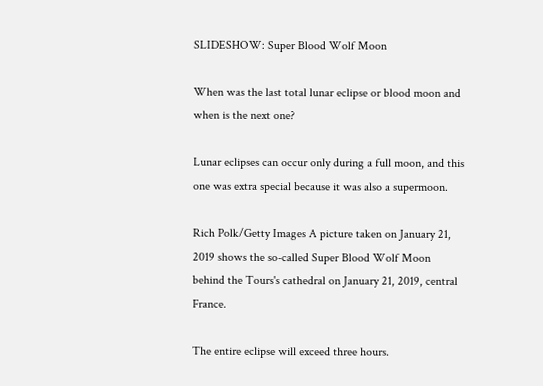SLIDESHOW: Super Blood Wolf Moon

When was the last total lunar eclipse or blood moon and when is the next one?

Lunar eclipses can occur only during a full moon, and this one was extra special because it was also a supermoon.

Rich Polk/Getty Images A picture taken on January 21, 2019 shows the so-called Super Blood Wolf Moon behind the Tours's cathedral on January 21, 2019, central France.

The entire eclipse will exceed three hours.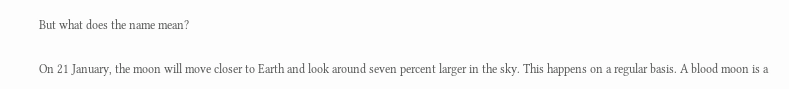But what does the name mean?

On 21 January, the moon will move closer to Earth and look around seven percent larger in the sky. This happens on a regular basis. A blood moon is a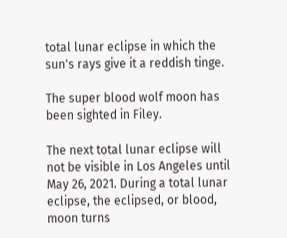total lunar eclipse in which the sun's rays give it a reddish tinge.

The super blood wolf moon has been sighted in Filey.

The next total lunar eclipse will not be visible in Los Angeles until May 26, 2021. During a total lunar eclipse, the eclipsed, or blood, moon turns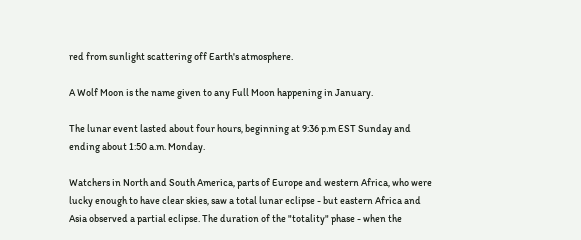red from sunlight scattering off Earth's atmosphere.

A Wolf Moon is the name given to any Full Moon happening in January.

The lunar event lasted about four hours, beginning at 9:36 p.m EST Sunday and ending about 1:50 a.m. Monday.

Watchers in North and South America, parts of Europe and western Africa, who were lucky enough to have clear skies, saw a total lunar eclipse - but eastern Africa and Asia observed a partial eclipse. The duration of the "totality" phase - when the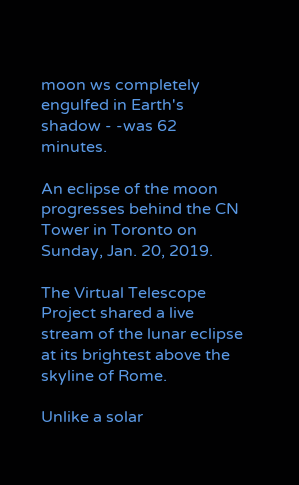moon ws completely engulfed in Earth's shadow - -was 62 minutes.

An eclipse of the moon progresses behind the CN Tower in Toronto on Sunday, Jan. 20, 2019.

The Virtual Telescope Project shared a live stream of the lunar eclipse at its brightest above the skyline of Rome.

Unlike a solar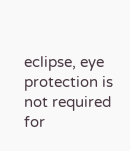eclipse, eye protection is not required for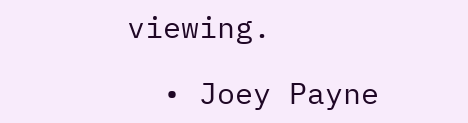viewing.

  • Joey Payne